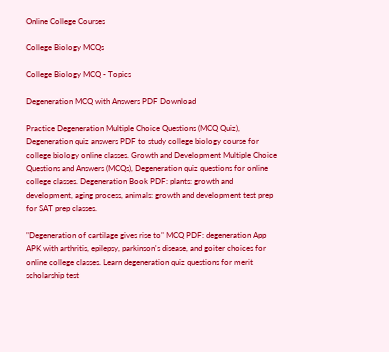Online College Courses

College Biology MCQs

College Biology MCQ - Topics

Degeneration MCQ with Answers PDF Download

Practice Degeneration Multiple Choice Questions (MCQ Quiz), Degeneration quiz answers PDF to study college biology course for college biology online classes. Growth and Development Multiple Choice Questions and Answers (MCQs), Degeneration quiz questions for online college classes. Degeneration Book PDF: plants: growth and development, aging process, animals: growth and development test prep for SAT prep classes.

"Degeneration of cartilage gives rise to" MCQ PDF: degeneration App APK with arthritis, epilepsy, parkinson's disease, and goiter choices for online college classes. Learn degeneration quiz questions for merit scholarship test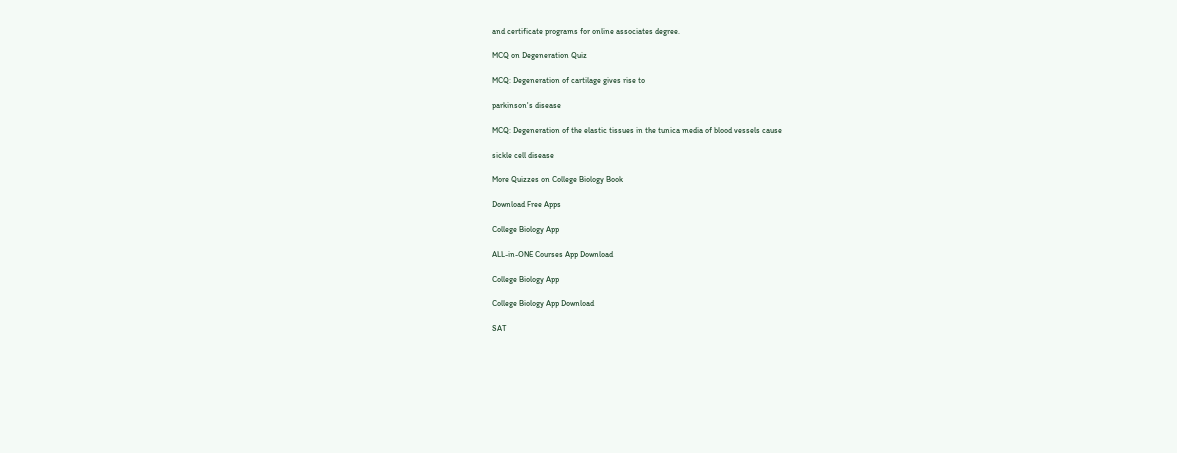and certificate programs for online associates degree.

MCQ on Degeneration Quiz

MCQ: Degeneration of cartilage gives rise to

parkinson's disease

MCQ: Degeneration of the elastic tissues in the tunica media of blood vessels cause

sickle cell disease

More Quizzes on College Biology Book

Download Free Apps

College Biology App

ALL-in-ONE Courses App Download

College Biology App

College Biology App Download

SAT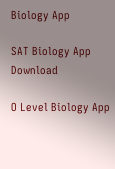Biology App

SAT Biology App Download

O Level Biology App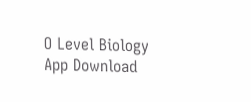O Level Biology App Download